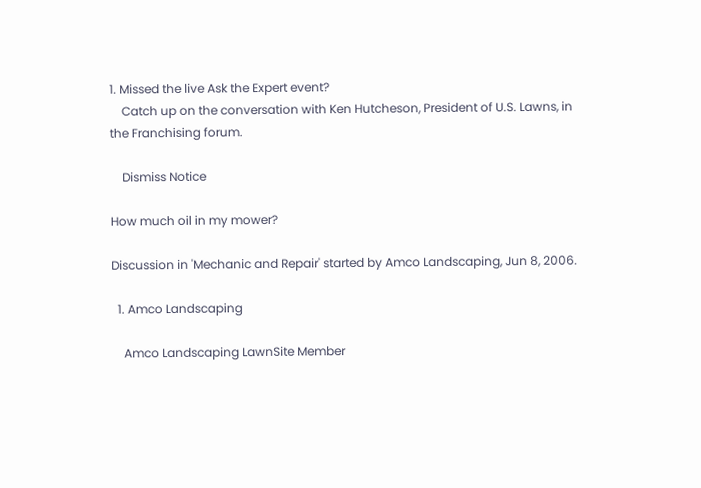1. Missed the live Ask the Expert event?
    Catch up on the conversation with Ken Hutcheson, President of U.S. Lawns, in the Franchising forum.

    Dismiss Notice

How much oil in my mower?

Discussion in 'Mechanic and Repair' started by Amco Landscaping, Jun 8, 2006.

  1. Amco Landscaping

    Amco Landscaping LawnSite Member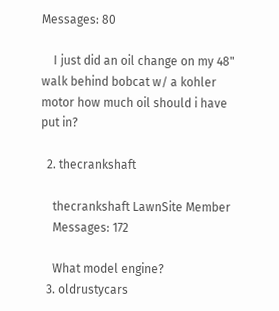Messages: 80

    I just did an oil change on my 48" walk behind bobcat w/ a kohler motor how much oil should i have put in?

  2. thecrankshaft

    thecrankshaft LawnSite Member
    Messages: 172

    What model engine?
  3. oldrustycars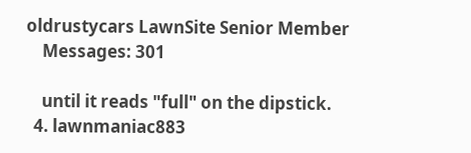oldrustycars LawnSite Senior Member
    Messages: 301

    until it reads "full" on the dipstick.
  4. lawnmaniac883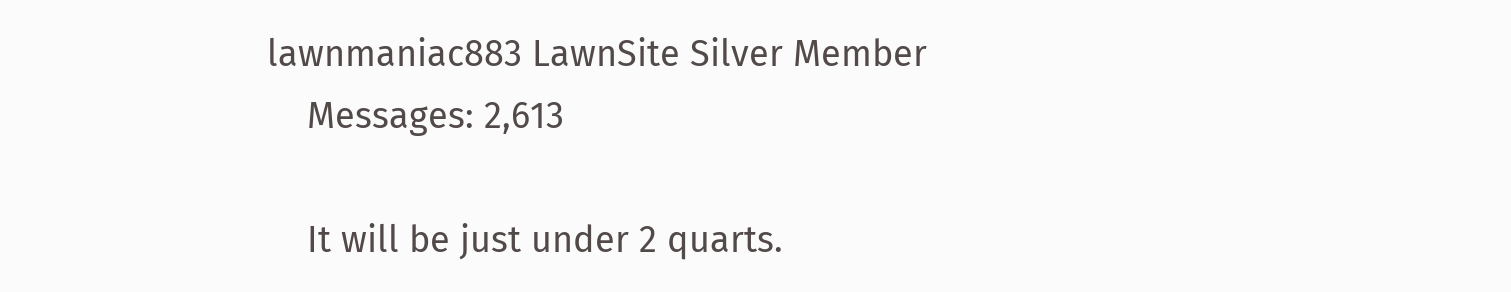lawnmaniac883 LawnSite Silver Member
    Messages: 2,613

    It will be just under 2 quarts.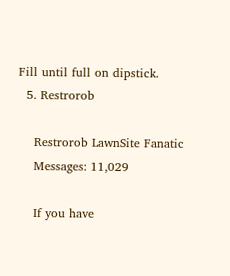Fill until full on dipstick.
  5. Restrorob

    Restrorob LawnSite Fanatic
    Messages: 11,029

    If you have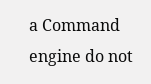a Command engine do not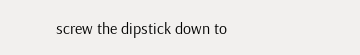screw the dipstick down to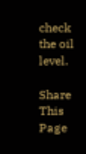check the oil level.

Share This Page